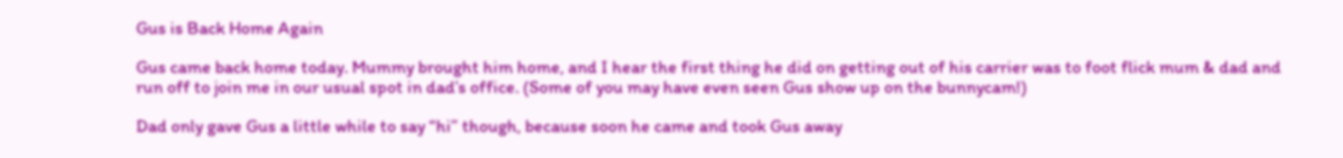Gus is Back Home Again

Gus came back home today. Mummy brought him home, and I hear the first thing he did on getting out of his carrier was to foot flick mum & dad and run off to join me in our usual spot in dad’s office. (Some of you may have even seen Gus show up on the bunnycam!)

Dad only gave Gus a little while to say “hi” though, because soon he came and took Gus away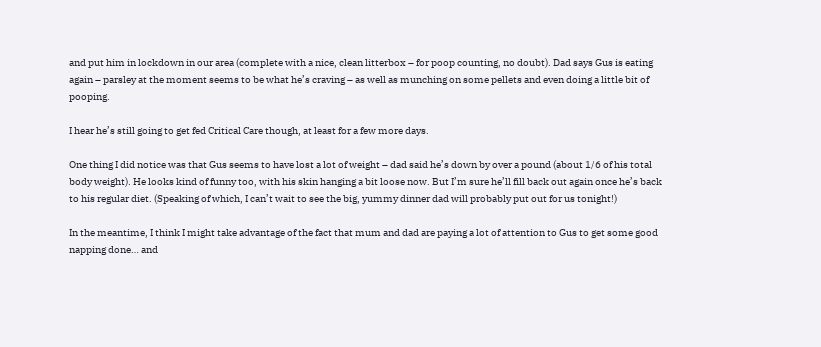and put him in lockdown in our area (complete with a nice, clean litterbox – for poop counting, no doubt). Dad says Gus is eating again – parsley at the moment seems to be what he’s craving – as well as munching on some pellets and even doing a little bit of pooping.

I hear he’s still going to get fed Critical Care though, at least for a few more days.

One thing I did notice was that Gus seems to have lost a lot of weight – dad said he’s down by over a pound (about 1/6 of his total body weight). He looks kind of funny too, with his skin hanging a bit loose now. But I’m sure he’ll fill back out again once he’s back to his regular diet. (Speaking of which, I can’t wait to see the big, yummy dinner dad will probably put out for us tonight!)

In the meantime, I think I might take advantage of the fact that mum and dad are paying a lot of attention to Gus to get some good napping done… and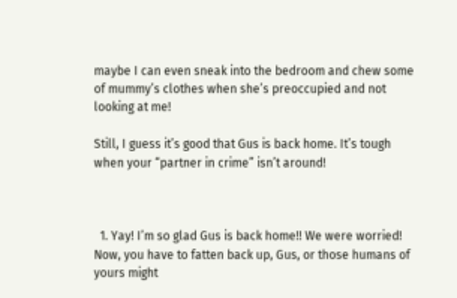maybe I can even sneak into the bedroom and chew some of mummy’s clothes when she’s preoccupied and not looking at me!

Still, I guess it’s good that Gus is back home. It’s tough when your “partner in crime” isn’t around!



  1. Yay! I’m so glad Gus is back home!! We were worried! Now, you have to fatten back up, Gus, or those humans of yours might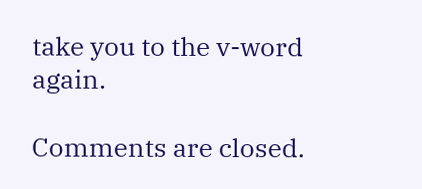take you to the v-word again.

Comments are closed.